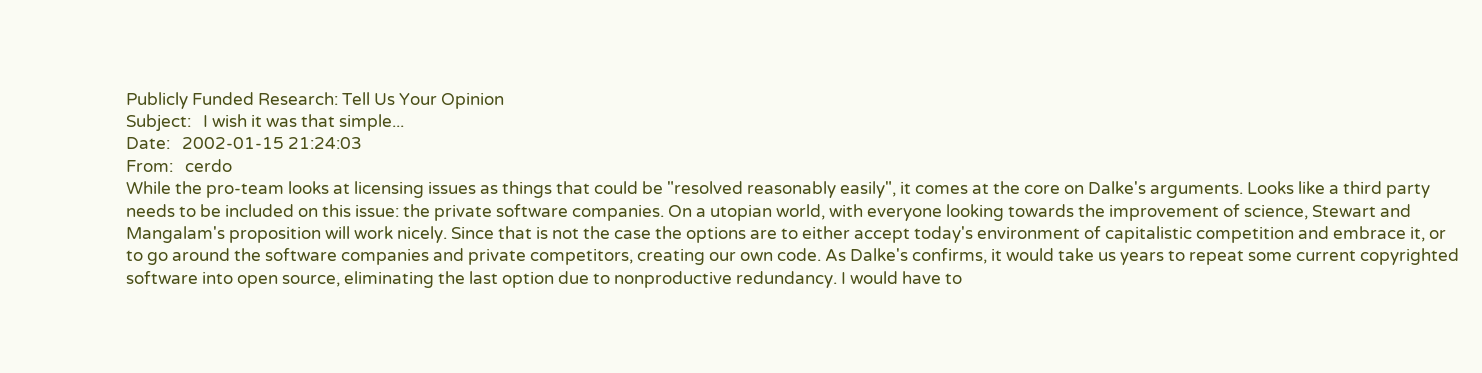Publicly Funded Research: Tell Us Your Opinion
Subject:   I wish it was that simple...
Date:   2002-01-15 21:24:03
From:   cerdo
While the pro-team looks at licensing issues as things that could be "resolved reasonably easily", it comes at the core on Dalke's arguments. Looks like a third party needs to be included on this issue: the private software companies. On a utopian world, with everyone looking towards the improvement of science, Stewart and Mangalam's proposition will work nicely. Since that is not the case the options are to either accept today's environment of capitalistic competition and embrace it, or to go around the software companies and private competitors, creating our own code. As Dalke's confirms, it would take us years to repeat some current copyrighted software into open source, eliminating the last option due to nonproductive redundancy. I would have to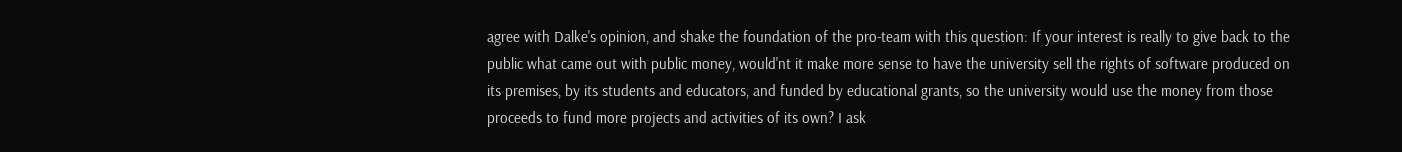agree with Dalke's opinion, and shake the foundation of the pro-team with this question: If your interest is really to give back to the public what came out with public money, would'nt it make more sense to have the university sell the rights of software produced on its premises, by its students and educators, and funded by educational grants, so the university would use the money from those proceeds to fund more projects and activities of its own? I ask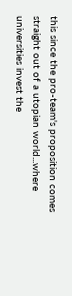this since the pro-team's proposition comes straight out of a utopian world...where universities invest the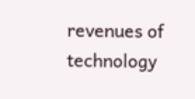revenues of technology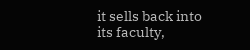it sells back into its faculty,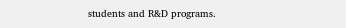students and R&D programs.